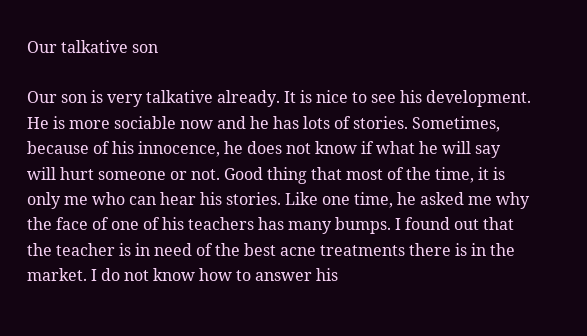Our talkative son

Our son is very talkative already. It is nice to see his development. He is more sociable now and he has lots of stories. Sometimes, because of his innocence, he does not know if what he will say will hurt someone or not. Good thing that most of the time, it is only me who can hear his stories. Like one time, he asked me why the face of one of his teachers has many bumps. I found out that the teacher is in need of the best acne treatments there is in the market. I do not know how to answer his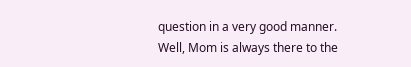question in a very good manner. Well, Mom is always there to the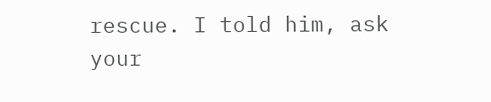rescue. I told him, ask your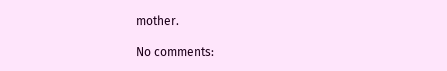mother.

No comments: